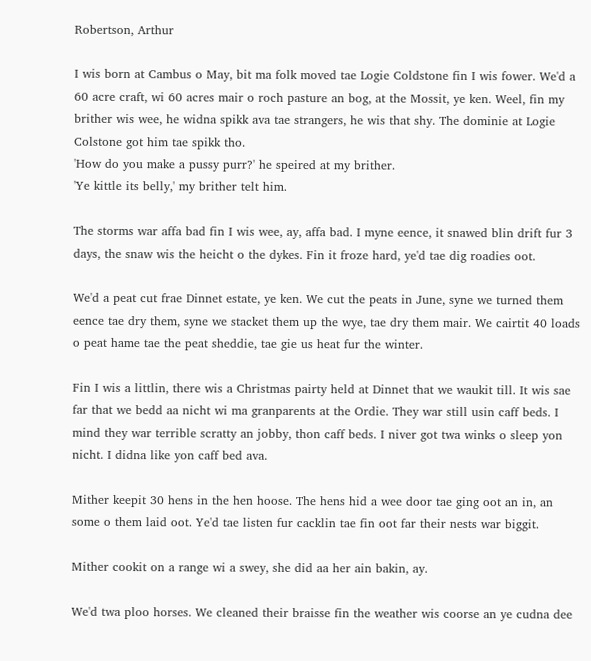Robertson, Arthur

I wis born at Cambus o May, bit ma folk moved tae Logie Coldstone fin I wis fower. We'd a 60 acre craft, wi 60 acres mair o roch pasture an bog, at the Mossit, ye ken. Weel, fin my brither wis wee, he widna spikk ava tae strangers, he wis that shy. The dominie at Logie Colstone got him tae spikk tho.
'How do you make a pussy purr?' he speired at my brither.
'Ye kittle its belly,' my brither telt him.

The storms war affa bad fin I wis wee, ay, affa bad. I myne eence, it snawed blin drift fur 3 days, the snaw wis the heicht o the dykes. Fin it froze hard, ye'd tae dig roadies oot.

We'd a peat cut frae Dinnet estate, ye ken. We cut the peats in June, syne we turned them eence tae dry them, syne we stacket them up the wye, tae dry them mair. We cairtit 40 loads o peat hame tae the peat sheddie, tae gie us heat fur the winter.

Fin I wis a littlin, there wis a Christmas pairty held at Dinnet that we waukit till. It wis sae far that we bedd aa nicht wi ma granparents at the Ordie. They war still usin caff beds. I mind they war terrible scratty an jobby, thon caff beds. I niver got twa winks o sleep yon nicht. I didna like yon caff bed ava.

Mither keepit 30 hens in the hen hoose. The hens hid a wee door tae ging oot an in, an some o them laid oot. Ye'd tae listen fur cacklin tae fin oot far their nests war biggit.

Mither cookit on a range wi a swey, she did aa her ain bakin, ay.

We'd twa ploo horses. We cleaned their braisse fin the weather wis coorse an ye cudna dee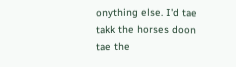onything else. I'd tae takk the horses doon tae the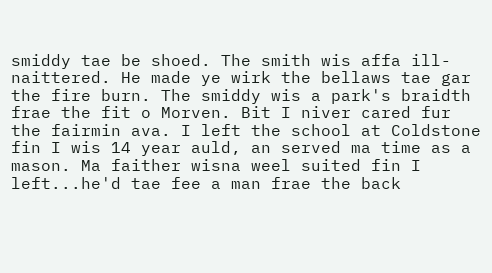smiddy tae be shoed. The smith wis affa ill-naittered. He made ye wirk the bellaws tae gar the fire burn. The smiddy wis a park's braidth frae the fit o Morven. Bit I niver cared fur the fairmin ava. I left the school at Coldstone fin I wis 14 year auld, an served ma time as a mason. Ma faither wisna weel suited fin I left...he'd tae fee a man frae the back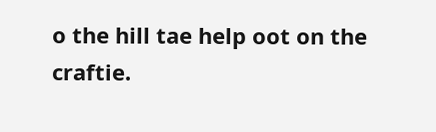o the hill tae help oot on the craftie.